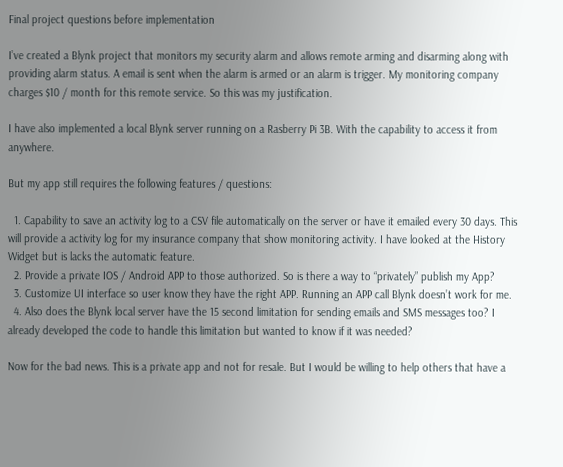Final project questions before implementation

I’ve created a Blynk project that monitors my security alarm and allows remote arming and disarming along with providing alarm status. A email is sent when the alarm is armed or an alarm is trigger. My monitoring company charges $10 / month for this remote service. So this was my justification.

I have also implemented a local Blynk server running on a Rasberry Pi 3B. With the capability to access it from anywhere.

But my app still requires the following features / questions:

  1. Capability to save an activity log to a CSV file automatically on the server or have it emailed every 30 days. This will provide a activity log for my insurance company that show monitoring activity. I have looked at the History Widget but is lacks the automatic feature.
  2. Provide a private IOS / Android APP to those authorized. So is there a way to “privately” publish my App?
  3. Customize UI interface so user know they have the right APP. Running an APP call Blynk doesn’t work for me.
  4. Also does the Blynk local server have the 15 second limitation for sending emails and SMS messages too? I already developed the code to handle this limitation but wanted to know if it was needed?

Now for the bad news. This is a private app and not for resale. But I would be willing to help others that have a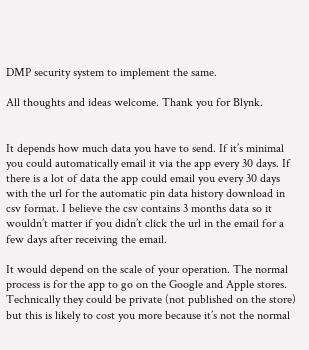DMP security system to implement the same.

All thoughts and ideas welcome. Thank you for Blynk.


It depends how much data you have to send. If it’s minimal you could automatically email it via the app every 30 days. If there is a lot of data the app could email you every 30 days with the url for the automatic pin data history download in csv format. I believe the csv contains 3 months data so it wouldn’t matter if you didn’t click the url in the email for a few days after receiving the email.

It would depend on the scale of your operation. The normal process is for the app to go on the Google and Apple stores. Technically they could be private (not published on the store) but this is likely to cost you more because it’s not the normal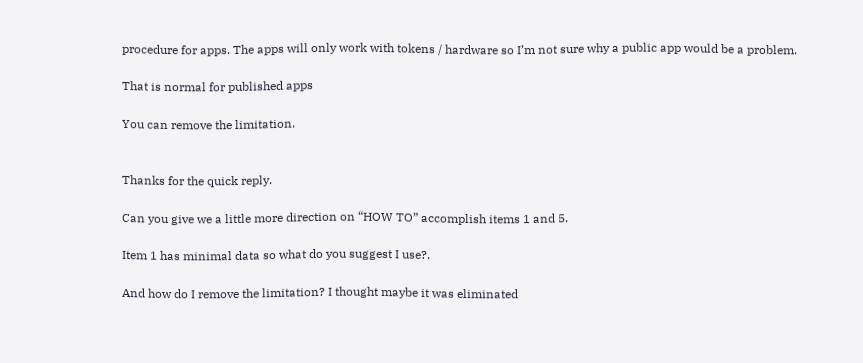procedure for apps. The apps will only work with tokens / hardware so I’m not sure why a public app would be a problem.

That is normal for published apps

You can remove the limitation.


Thanks for the quick reply.

Can you give we a little more direction on “HOW TO” accomplish items 1 and 5.

Item 1 has minimal data so what do you suggest I use?.

And how do I remove the limitation? I thought maybe it was eliminated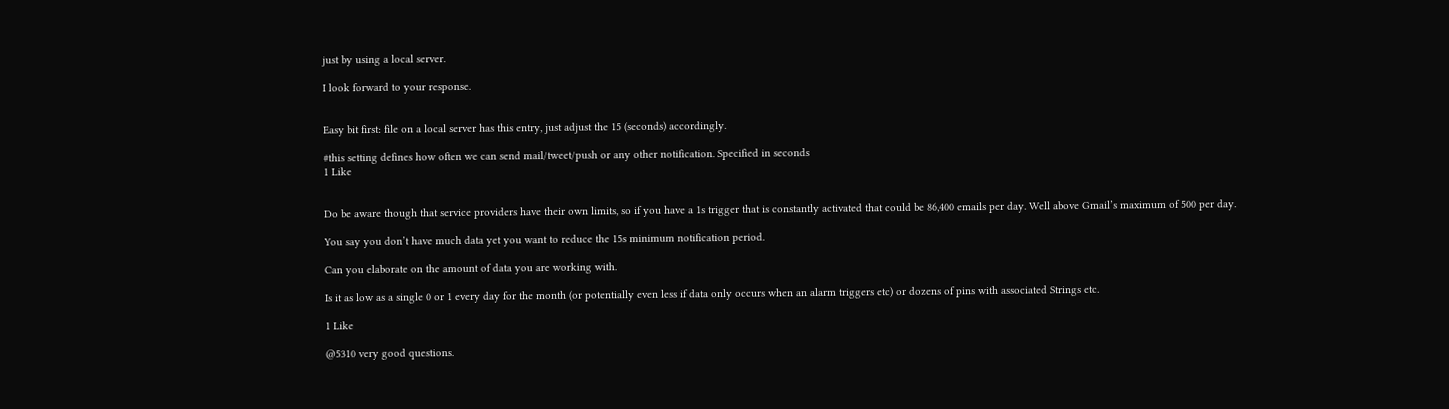just by using a local server.

I look forward to your response.


Easy bit first: file on a local server has this entry, just adjust the 15 (seconds) accordingly.

#this setting defines how often we can send mail/tweet/push or any other notification. Specified in seconds
1 Like


Do be aware though that service providers have their own limits, so if you have a 1s trigger that is constantly activated that could be 86,400 emails per day. Well above Gmail’s maximum of 500 per day.

You say you don’t have much data yet you want to reduce the 15s minimum notification period.

Can you elaborate on the amount of data you are working with.

Is it as low as a single 0 or 1 every day for the month (or potentially even less if data only occurs when an alarm triggers etc) or dozens of pins with associated Strings etc.

1 Like

@5310 very good questions.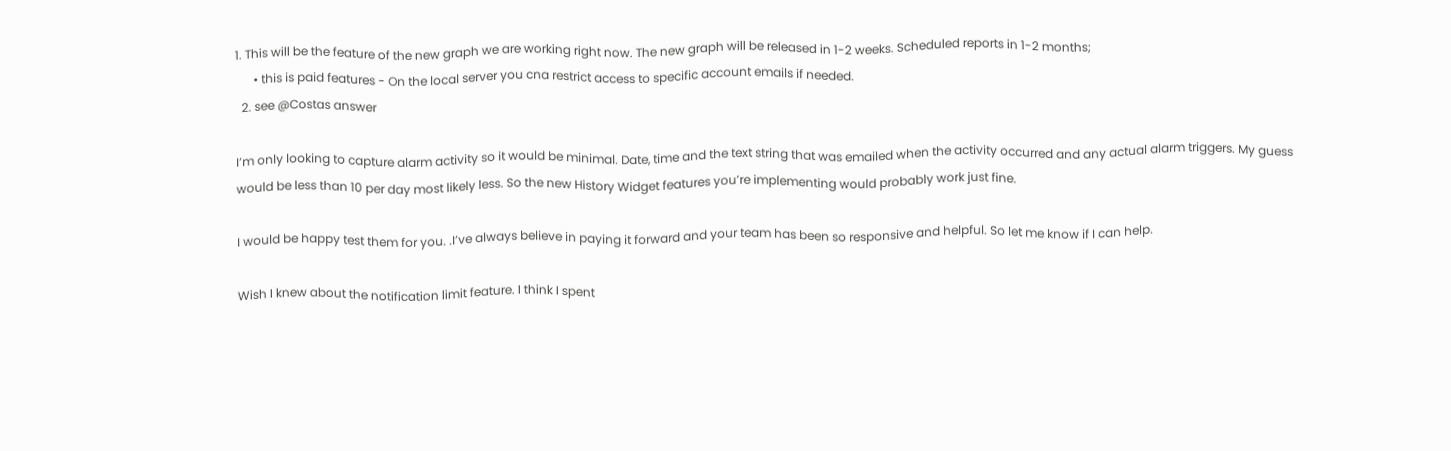1. This will be the feature of the new graph we are working right now. The new graph will be released in 1-2 weeks. Scheduled reports in 1-2 months;
      • this is paid features - On the local server you cna restrict access to specific account emails if needed.
  2. see @Costas answer

I’m only looking to capture alarm activity so it would be minimal. Date, time and the text string that was emailed when the activity occurred and any actual alarm triggers. My guess would be less than 10 per day most likely less. So the new History Widget features you’re implementing would probably work just fine.

I would be happy test them for you. .I’ve always believe in paying it forward and your team has been so responsive and helpful. So let me know if I can help.

Wish I knew about the notification limit feature. I think I spent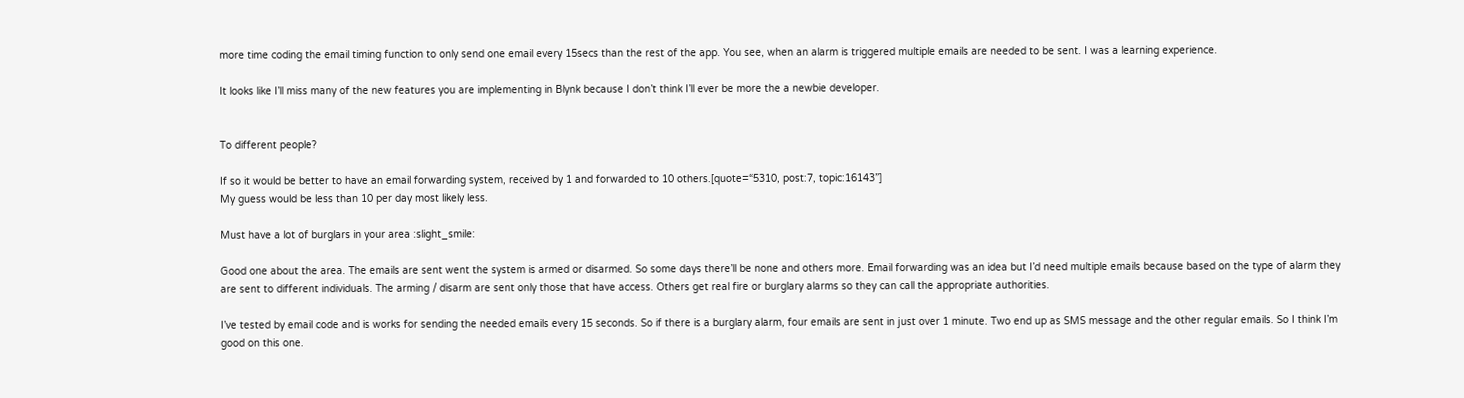more time coding the email timing function to only send one email every 15secs than the rest of the app. You see, when an alarm is triggered multiple emails are needed to be sent. I was a learning experience.

It looks like I’ll miss many of the new features you are implementing in Blynk because I don’t think I’ll ever be more the a newbie developer.


To different people?

If so it would be better to have an email forwarding system, received by 1 and forwarded to 10 others.[quote=“5310, post:7, topic:16143”]
My guess would be less than 10 per day most likely less.

Must have a lot of burglars in your area :slight_smile:

Good one about the area. The emails are sent went the system is armed or disarmed. So some days there’ll be none and others more. Email forwarding was an idea but I’d need multiple emails because based on the type of alarm they are sent to different individuals. The arming / disarm are sent only those that have access. Others get real fire or burglary alarms so they can call the appropriate authorities.

I’ve tested by email code and is works for sending the needed emails every 15 seconds. So if there is a burglary alarm, four emails are sent in just over 1 minute. Two end up as SMS message and the other regular emails. So I think I’m good on this one.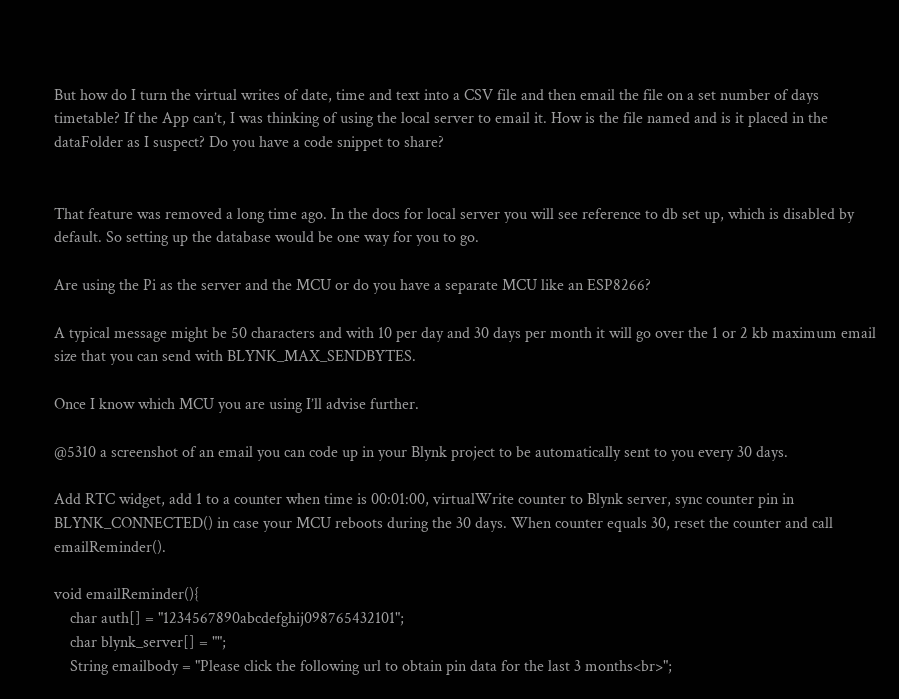But how do I turn the virtual writes of date, time and text into a CSV file and then email the file on a set number of days timetable? If the App can’t, I was thinking of using the local server to email it. How is the file named and is it placed in the dataFolder as I suspect? Do you have a code snippet to share?


That feature was removed a long time ago. In the docs for local server you will see reference to db set up, which is disabled by default. So setting up the database would be one way for you to go.

Are using the Pi as the server and the MCU or do you have a separate MCU like an ESP8266?

A typical message might be 50 characters and with 10 per day and 30 days per month it will go over the 1 or 2 kb maximum email size that you can send with BLYNK_MAX_SENDBYTES.

Once I know which MCU you are using I’ll advise further.

@5310 a screenshot of an email you can code up in your Blynk project to be automatically sent to you every 30 days.

Add RTC widget, add 1 to a counter when time is 00:01:00, virtualWrite counter to Blynk server, sync counter pin in BLYNK_CONNECTED() in case your MCU reboots during the 30 days. When counter equals 30, reset the counter and call emailReminder().

void emailReminder(){
    char auth[] = "1234567890abcdefghij098765432101";
    char blynk_server[] = "";
    String emailbody = "Please click the following url to obtain pin data for the last 3 months<br>";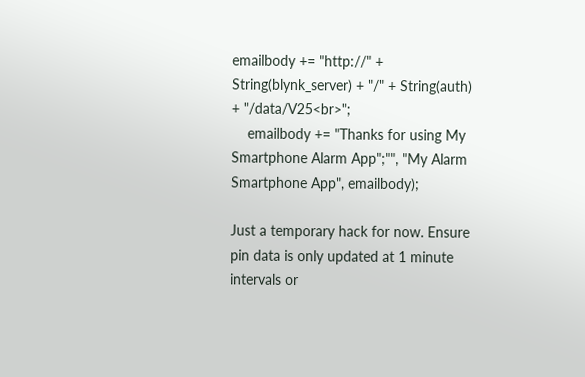emailbody += "http://" + String(blynk_server) + "/" + String(auth) + "/data/V25<br>";
    emailbody += "Thanks for using My Smartphone Alarm App";"", "My Alarm Smartphone App", emailbody);

Just a temporary hack for now. Ensure pin data is only updated at 1 minute intervals or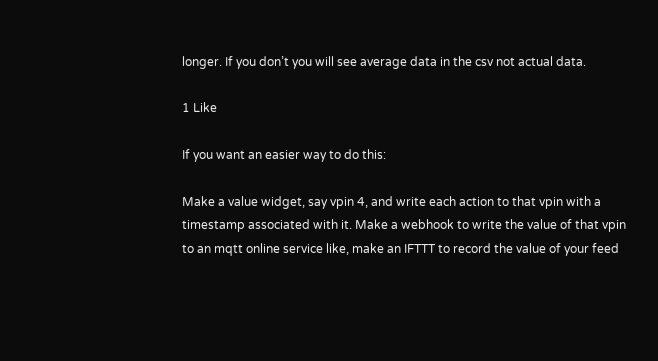longer. If you don’t you will see average data in the csv not actual data.

1 Like

If you want an easier way to do this:

Make a value widget, say vpin 4, and write each action to that vpin with a timestamp associated with it. Make a webhook to write the value of that vpin to an mqtt online service like, make an IFTTT to record the value of your feed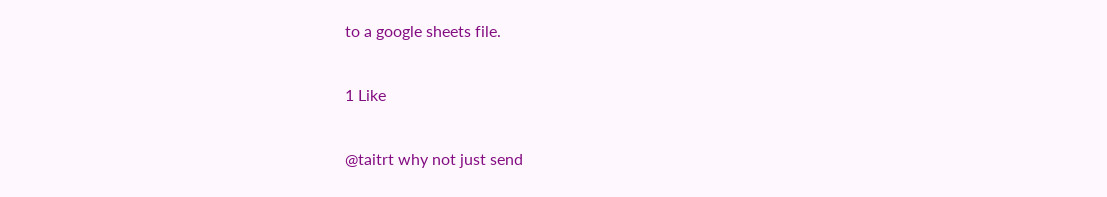to a google sheets file.

1 Like

@taitrt why not just send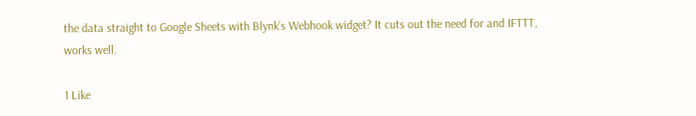the data straight to Google Sheets with Blynk’s Webhook widget? It cuts out the need for and IFTTT, works well.

1 Like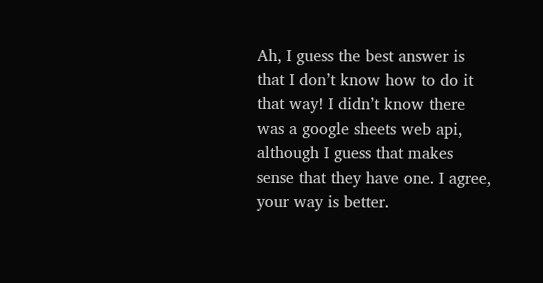Ah, I guess the best answer is that I don’t know how to do it that way! I didn’t know there was a google sheets web api, although I guess that makes sense that they have one. I agree, your way is better.